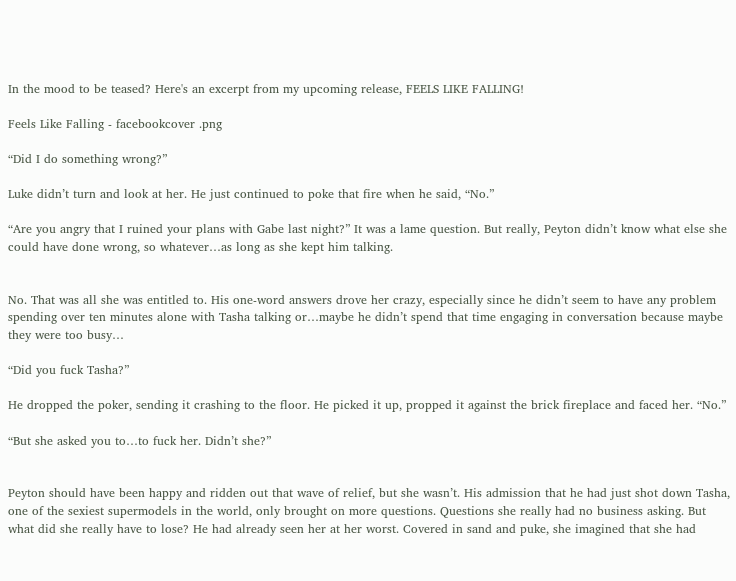In the mood to be teased? Here's an excerpt from my upcoming release, FEELS LIKE FALLING!

Feels Like Falling - facebookcover .png

“Did I do something wrong?”

Luke didn’t turn and look at her. He just continued to poke that fire when he said, “No.”

“Are you angry that I ruined your plans with Gabe last night?” It was a lame question. But really, Peyton didn’t know what else she could have done wrong, so whatever…as long as she kept him talking.


No. That was all she was entitled to. His one-word answers drove her crazy, especially since he didn’t seem to have any problem spending over ten minutes alone with Tasha talking or…maybe he didn’t spend that time engaging in conversation because maybe they were too busy…

“Did you fuck Tasha?”

He dropped the poker, sending it crashing to the floor. He picked it up, propped it against the brick fireplace and faced her. “No.”

“But she asked you to…to fuck her. Didn’t she?”


Peyton should have been happy and ridden out that wave of relief, but she wasn’t. His admission that he had just shot down Tasha, one of the sexiest supermodels in the world, only brought on more questions. Questions she really had no business asking. But what did she really have to lose? He had already seen her at her worst. Covered in sand and puke, she imagined that she had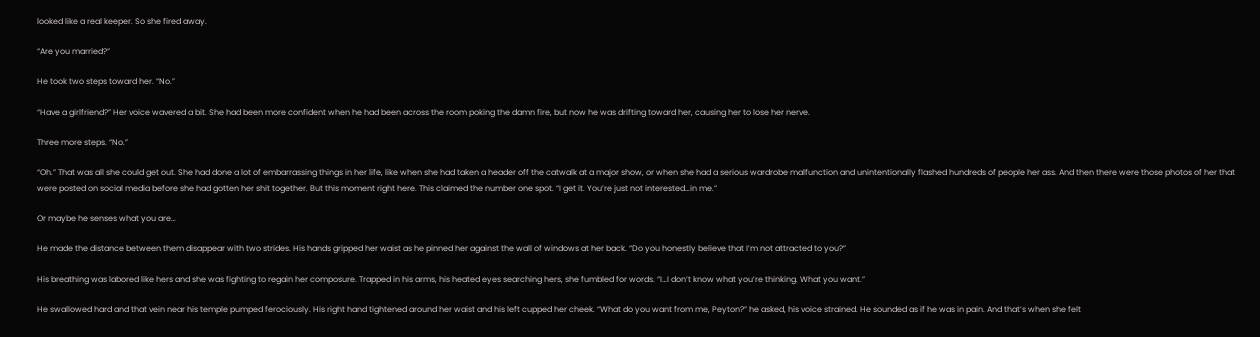looked like a real keeper. So she fired away.

“Are you married?”

He took two steps toward her. “No.”

“Have a girlfriend?” Her voice wavered a bit. She had been more confident when he had been across the room poking the damn fire, but now he was drifting toward her, causing her to lose her nerve.

Three more steps. “No.”

“Oh.” That was all she could get out. She had done a lot of embarrassing things in her life, like when she had taken a header off the catwalk at a major show, or when she had a serious wardrobe malfunction and unintentionally flashed hundreds of people her ass. And then there were those photos of her that were posted on social media before she had gotten her shit together. But this moment right here. This claimed the number one spot. “I get it. You’re just not interested…in me.”

Or maybe he senses what you are…

He made the distance between them disappear with two strides. His hands gripped her waist as he pinned her against the wall of windows at her back. “Do you honestly believe that I’m not attracted to you?”

His breathing was labored like hers and she was fighting to regain her composure. Trapped in his arms, his heated eyes searching hers, she fumbled for words. “I…I don’t know what you’re thinking. What you want.”

He swallowed hard and that vein near his temple pumped ferociously. His right hand tightened around her waist and his left cupped her cheek. “What do you want from me, Peyton?” he asked, his voice strained. He sounded as if he was in pain. And that’s when she felt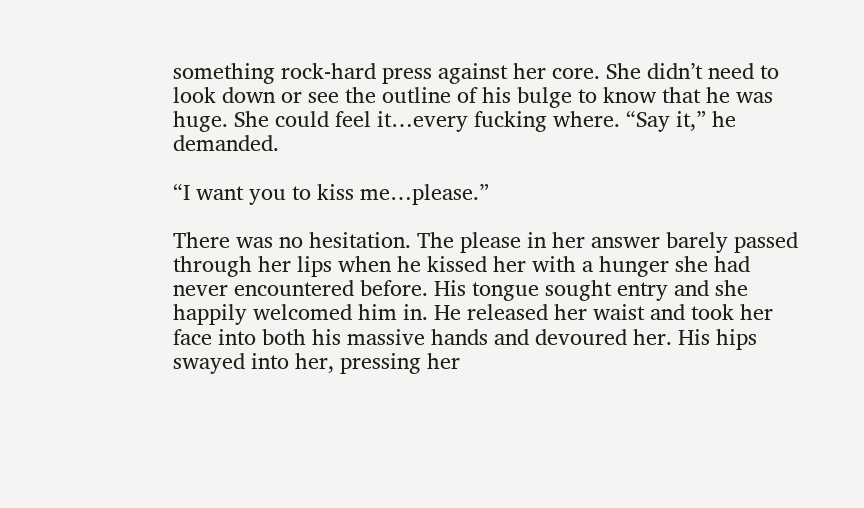something rock-hard press against her core. She didn’t need to look down or see the outline of his bulge to know that he was huge. She could feel it…every fucking where. “Say it,” he demanded.

“I want you to kiss me…please.”

There was no hesitation. The please in her answer barely passed through her lips when he kissed her with a hunger she had never encountered before. His tongue sought entry and she happily welcomed him in. He released her waist and took her face into both his massive hands and devoured her. His hips swayed into her, pressing her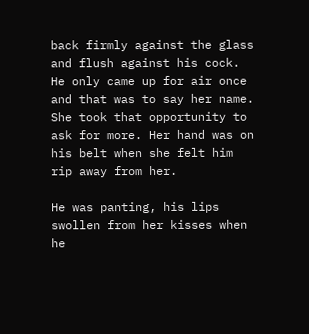back firmly against the glass and flush against his cock. He only came up for air once and that was to say her name. She took that opportunity to ask for more. Her hand was on his belt when she felt him rip away from her.

He was panting, his lips swollen from her kisses when he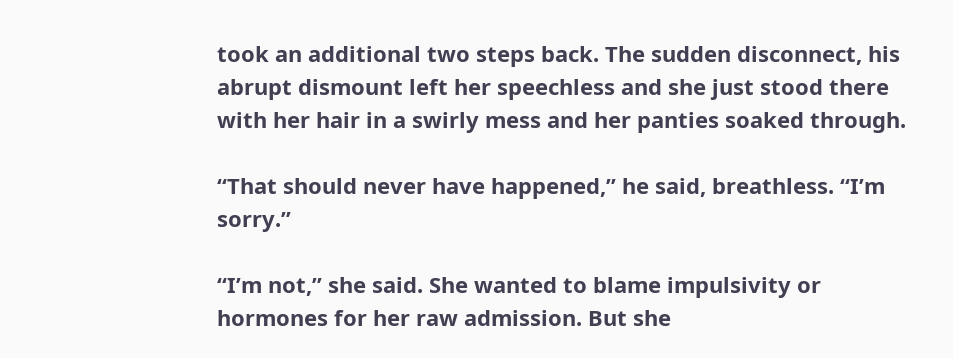took an additional two steps back. The sudden disconnect, his abrupt dismount left her speechless and she just stood there with her hair in a swirly mess and her panties soaked through.

“That should never have happened,” he said, breathless. “I’m sorry.”

“I’m not,” she said. She wanted to blame impulsivity or hormones for her raw admission. But she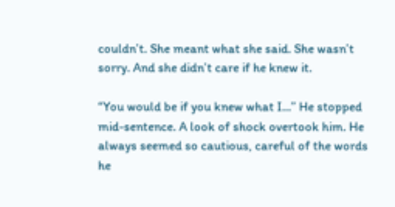couldn’t. She meant what she said. She wasn’t sorry. And she didn’t care if he knew it.

“You would be if you knew what I…” He stopped mid-sentence. A look of shock overtook him. He always seemed so cautious, careful of the words he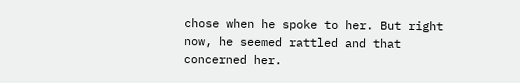chose when he spoke to her. But right now, he seemed rattled and that concerned her.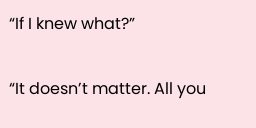“If I knew what?”

“It doesn’t matter. All you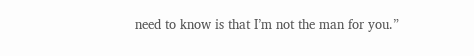need to know is that I’m not the man for you.”